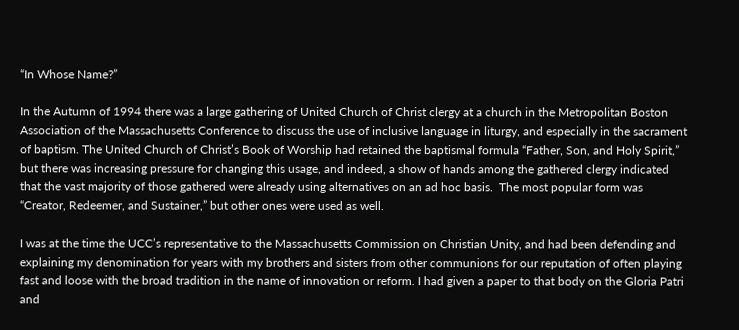“In Whose Name?”

In the Autumn of 1994 there was a large gathering of United Church of Christ clergy at a church in the Metropolitan Boston Association of the Massachusetts Conference to discuss the use of inclusive language in liturgy, and especially in the sacrament of baptism. The United Church of Christ’s Book of Worship had retained the baptismal formula “Father, Son, and Holy Spirit,” but there was increasing pressure for changing this usage, and indeed, a show of hands among the gathered clergy indicated that the vast majority of those gathered were already using alternatives on an ad hoc basis.  The most popular form was “Creator, Redeemer, and Sustainer,” but other ones were used as well.

I was at the time the UCC’s representative to the Massachusetts Commission on Christian Unity, and had been defending and explaining my denomination for years with my brothers and sisters from other communions for our reputation of often playing fast and loose with the broad tradition in the name of innovation or reform. I had given a paper to that body on the Gloria Patri and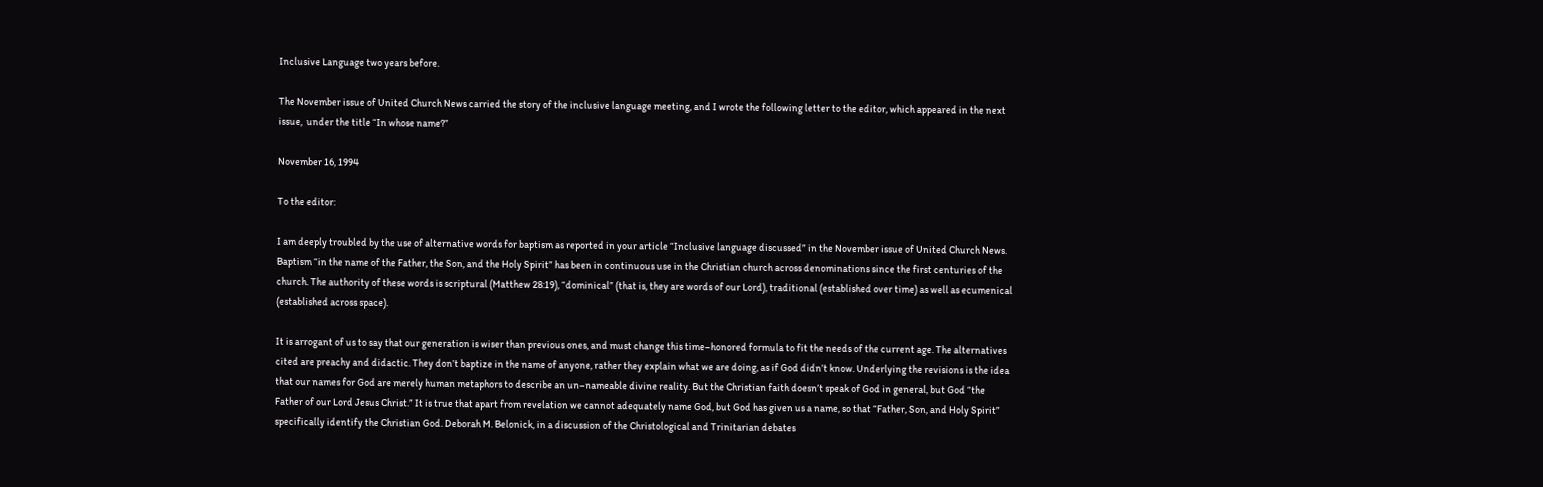Inclusive Language two years before.

The November issue of United Church News carried the story of the inclusive language meeting, and I wrote the following letter to the editor, which appeared in the next issue,  under the title “In whose name?”

November 16, 1994

To the editor:

I am deeply troubled by the use of alternative words for baptism as reported in your article “Inclusive language discussed” in the November issue of United Church News. Baptism “in the name of the Father, the Son, and the Holy Spirit” has been in continuous use in the Christian church across denominations since the first centuries of the church. The authority of these words is scriptural (Matthew 28:19), “dominical” (that is, they are words of our Lord), traditional (established over time) as well as ecumenical (established across space).

It is arrogant of us to say that our generation is wiser than previous ones, and must change this time–honored formula to fit the needs of the current age. The alternatives cited are preachy and didactic. They don’t baptize in the name of anyone, rather they explain what we are doing, as if God didn’t know. Underlying the revisions is the idea that our names for God are merely human metaphors to describe an un–nameable divine reality. But the Christian faith doesn’t speak of God in general, but God “the Father of our Lord Jesus Christ.” It is true that apart from revelation we cannot adequately name God, but God has given us a name, so that “Father, Son, and Holy Spirit” specifically identify the Christian God. Deborah M. Belonick, in a discussion of the Christological and Trinitarian debates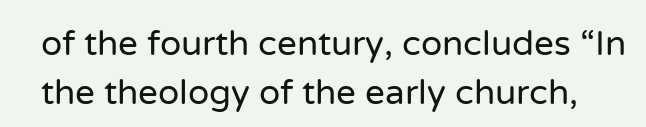of the fourth century, concludes “In the theology of the early church,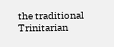the traditional Trinitarian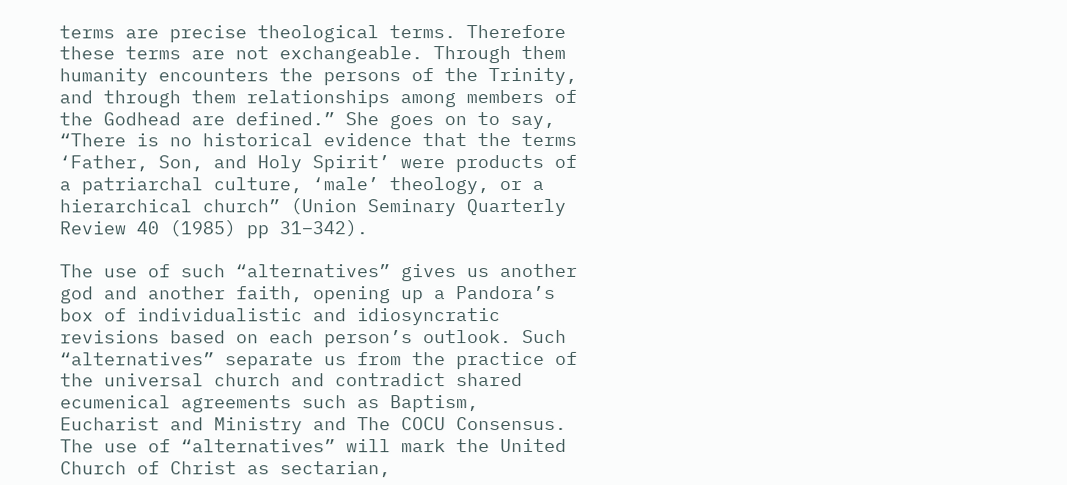terms are precise theological terms. Therefore these terms are not exchangeable. Through them humanity encounters the persons of the Trinity, and through them relationships among members of the Godhead are defined.” She goes on to say, “There is no historical evidence that the terms ‘Father, Son, and Holy Spirit’ were products of a patriarchal culture, ‘male’ theology, or a hierarchical church” (Union Seminary Quarterly Review 40 (1985) pp 31–342).

The use of such “alternatives” gives us another god and another faith, opening up a Pandora’s box of individualistic and idiosyncratic revisions based on each person’s outlook. Such “alternatives” separate us from the practice of the universal church and contradict shared ecumenical agreements such as Baptism, Eucharist and Ministry and The COCU Consensus. The use of “alternatives” will mark the United Church of Christ as sectarian,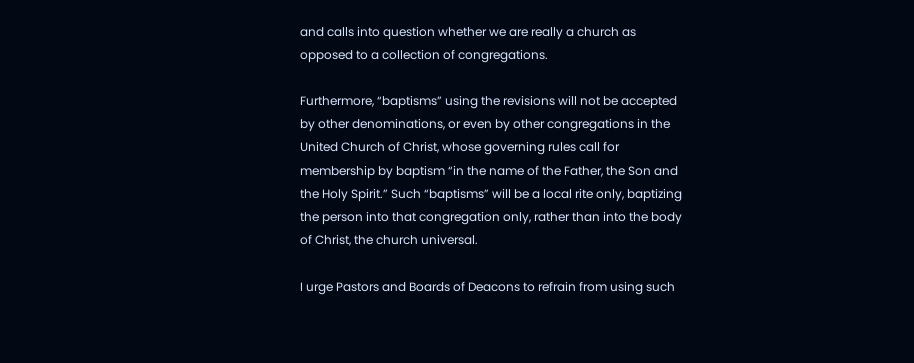and calls into question whether we are really a church as opposed to a collection of congregations.

Furthermore, “baptisms” using the revisions will not be accepted by other denominations, or even by other congregations in the United Church of Christ, whose governing rules call for membership by baptism “in the name of the Father, the Son and the Holy Spirit.” Such “baptisms” will be a local rite only, baptizing the person into that congregation only, rather than into the body of Christ, the church universal.

I urge Pastors and Boards of Deacons to refrain from using such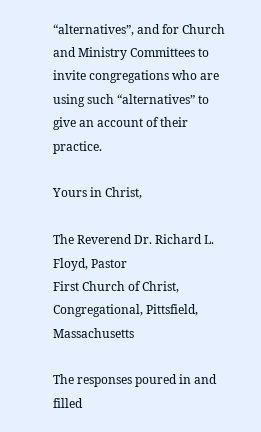“alternatives”, and for Church and Ministry Committees to invite congregations who are using such “alternatives” to give an account of their practice.

Yours in Christ,

The Reverend Dr. Richard L. Floyd, Pastor
First Church of Christ, Congregational, Pittsfield, Massachusetts

The responses poured in and filled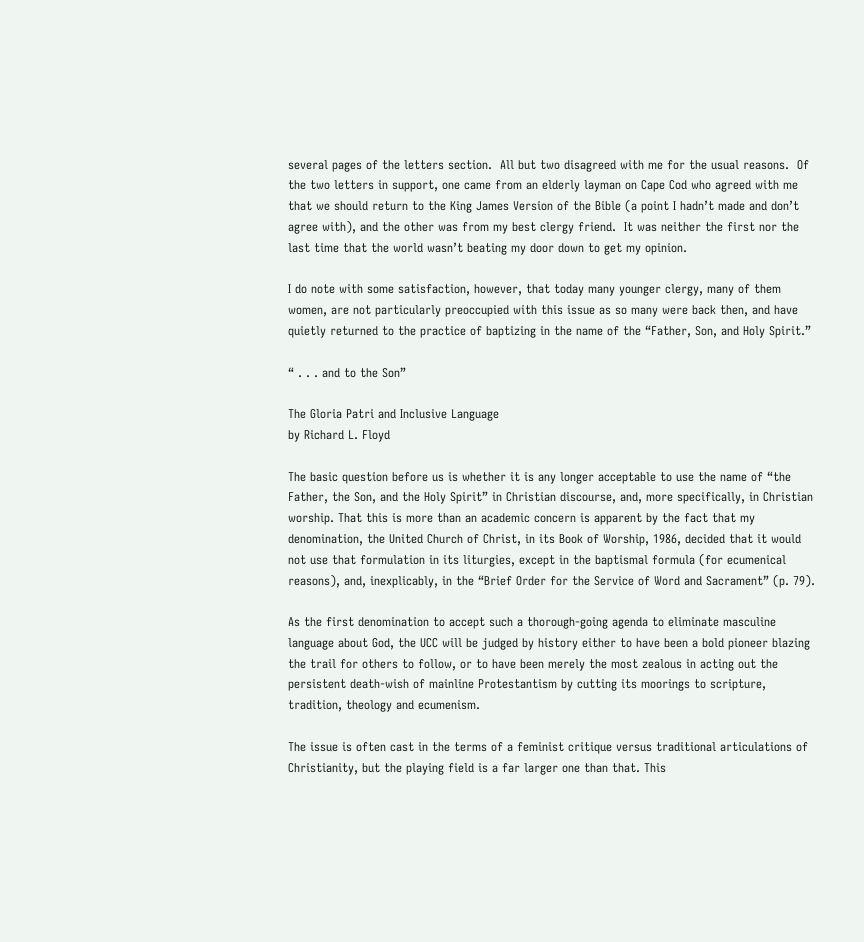several pages of the letters section.  All but two disagreed with me for the usual reasons.  Of the two letters in support, one came from an elderly layman on Cape Cod who agreed with me that we should return to the King James Version of the Bible (a point I hadn’t made and don’t agree with), and the other was from my best clergy friend.  It was neither the first nor the last time that the world wasn’t beating my door down to get my opinion.

I do note with some satisfaction, however, that today many younger clergy, many of them women, are not particularly preoccupied with this issue as so many were back then, and have quietly returned to the practice of baptizing in the name of the “Father, Son, and Holy Spirit.”

“ . . . and to the Son”

The Gloria Patri and Inclusive Language
by Richard L. Floyd

The basic question before us is whether it is any longer acceptable to use the name of “the Father, the Son, and the Holy Spirit” in Christian discourse, and, more specifically, in Christian worship. That this is more than an academic concern is apparent by the fact that my denomination, the United Church of Christ, in its Book of Worship, 1986, decided that it would not use that formulation in its liturgies, except in the baptismal formula (for ecumenical reasons), and, inexplicably, in the “Brief Order for the Service of Word and Sacrament” (p. 79).

As the first denomination to accept such a thorough-going agenda to eliminate masculine language about God, the UCC will be judged by history either to have been a bold pioneer blazing the trail for others to follow, or to have been merely the most zealous in acting out the persistent death-wish of mainline Protestantism by cutting its moorings to scripture, tradition, theology and ecumenism.

The issue is often cast in the terms of a feminist critique versus traditional articulations of Christianity, but the playing field is a far larger one than that. This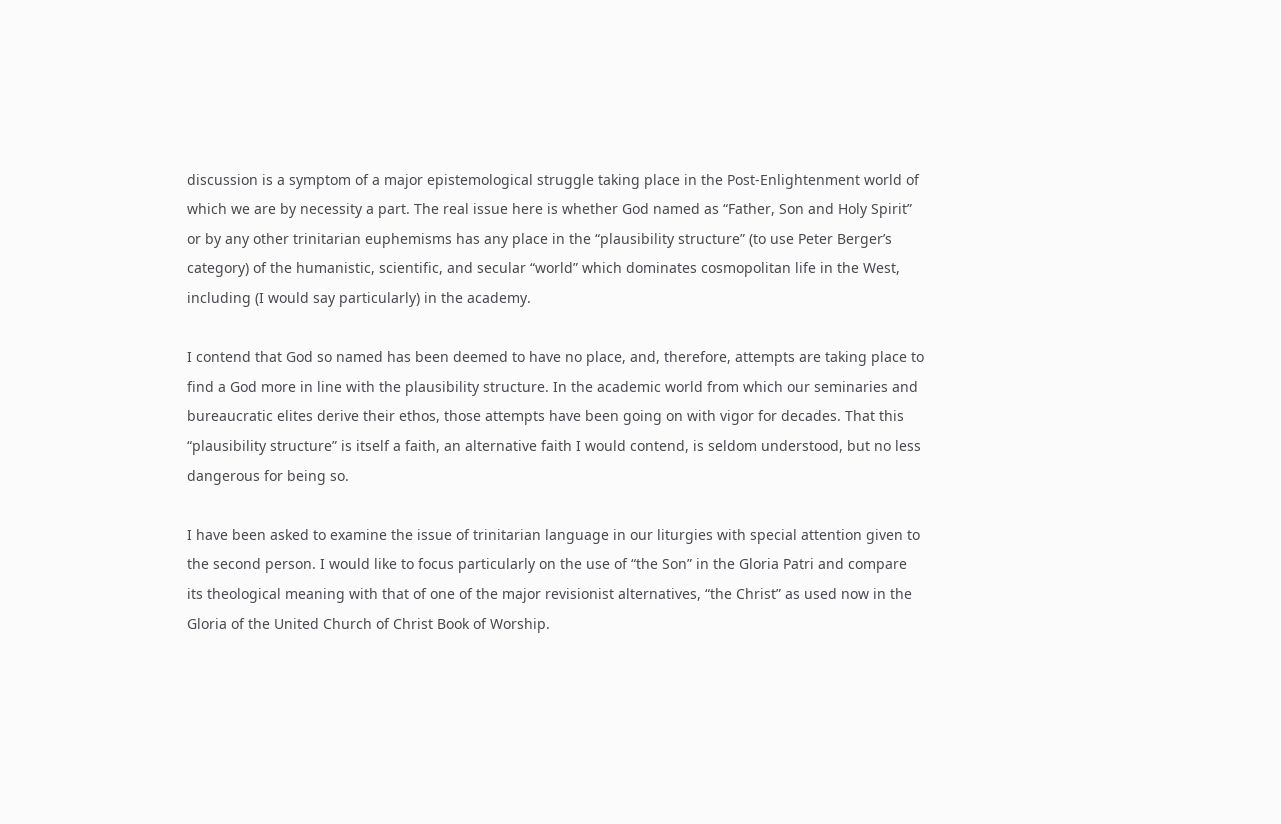discussion is a symptom of a major epistemological struggle taking place in the Post-Enlightenment world of which we are by necessity a part. The real issue here is whether God named as “Father, Son and Holy Spirit” or by any other trinitarian euphemisms has any place in the “plausibility structure” (to use Peter Berger’s category) of the humanistic, scientific, and secular “world” which dominates cosmopolitan life in the West, including (I would say particularly) in the academy.

I contend that God so named has been deemed to have no place, and, therefore, attempts are taking place to find a God more in line with the plausibility structure. In the academic world from which our seminaries and bureaucratic elites derive their ethos, those attempts have been going on with vigor for decades. That this “plausibility structure” is itself a faith, an alternative faith I would contend, is seldom understood, but no less dangerous for being so.

I have been asked to examine the issue of trinitarian language in our liturgies with special attention given to the second person. I would like to focus particularly on the use of “the Son” in the Gloria Patri and compare its theological meaning with that of one of the major revisionist alternatives, “the Christ” as used now in the Gloria of the United Church of Christ Book of Worship.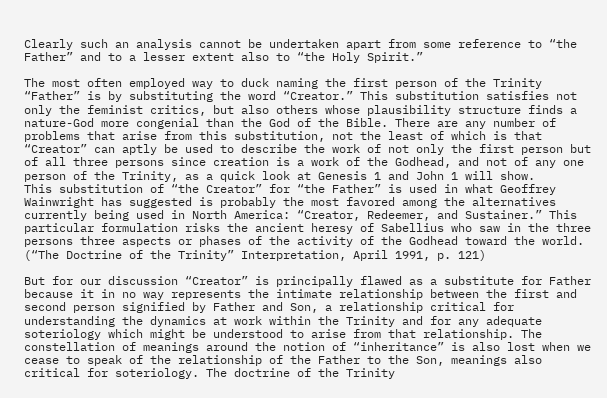Clearly such an analysis cannot be undertaken apart from some reference to “the Father” and to a lesser extent also to “the Holy Spirit.”

The most often employed way to duck naming the first person of the Trinity “Father” is by substituting the word “Creator.” This substitution satisfies not only the feminist critics, but also others whose plausibility structure finds a nature-God more congenial than the God of the Bible. There are any number of problems that arise from this substitution, not the least of which is that “Creator” can aptly be used to describe the work of not only the first person but of all three persons since creation is a work of the Godhead, and not of any one person of the Trinity, as a quick look at Genesis 1 and John 1 will show.
This substitution of “the Creator” for “the Father” is used in what Geoffrey Wainwright has suggested is probably the most favored among the alternatives currently being used in North America: “Creator, Redeemer, and Sustainer.” This particular formulation risks the ancient heresy of Sabellius who saw in the three persons three aspects or phases of the activity of the Godhead toward the world. (“The Doctrine of the Trinity” Interpretation, April 1991, p. 121)

But for our discussion “Creator” is principally flawed as a substitute for Father because it in no way represents the intimate relationship between the first and second person signified by Father and Son, a relationship critical for understanding the dynamics at work within the Trinity and for any adequate soteriology which might be understood to arise from that relationship. The constellation of meanings around the notion of “inheritance” is also lost when we cease to speak of the relationship of the Father to the Son, meanings also critical for soteriology. The doctrine of the Trinity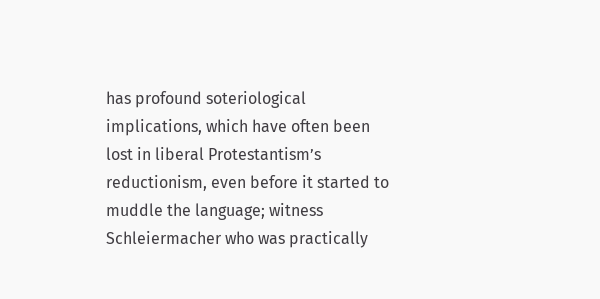has profound soteriological implications, which have often been lost in liberal Protestantism’s reductionism, even before it started to muddle the language; witness Schleiermacher who was practically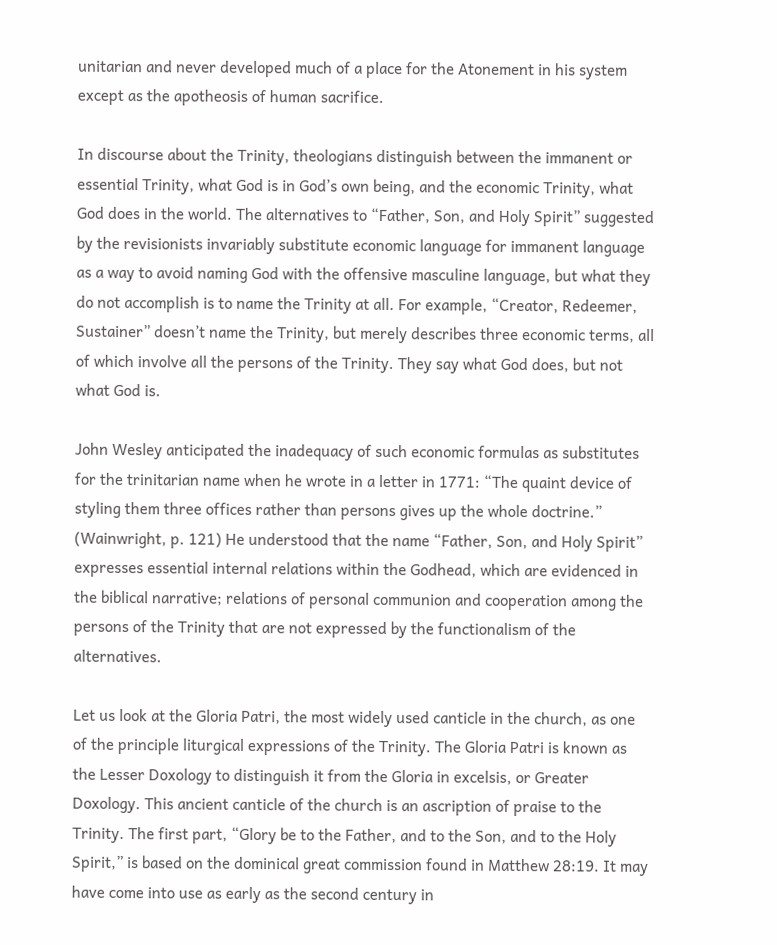unitarian and never developed much of a place for the Atonement in his system except as the apotheosis of human sacrifice.

In discourse about the Trinity, theologians distinguish between the immanent or essential Trinity, what God is in God’s own being, and the economic Trinity, what God does in the world. The alternatives to “Father, Son, and Holy Spirit” suggested by the revisionists invariably substitute economic language for immanent language as a way to avoid naming God with the offensive masculine language, but what they do not accomplish is to name the Trinity at all. For example, “Creator, Redeemer, Sustainer” doesn’t name the Trinity, but merely describes three economic terms, all of which involve all the persons of the Trinity. They say what God does, but not what God is.

John Wesley anticipated the inadequacy of such economic formulas as substitutes for the trinitarian name when he wrote in a letter in 1771: “The quaint device of styling them three offices rather than persons gives up the whole doctrine.” (Wainwright, p. 121) He understood that the name “Father, Son, and Holy Spirit” expresses essential internal relations within the Godhead, which are evidenced in the biblical narrative; relations of personal communion and cooperation among the persons of the Trinity that are not expressed by the functionalism of the alternatives.

Let us look at the Gloria Patri, the most widely used canticle in the church, as one of the principle liturgical expressions of the Trinity. The Gloria Patri is known as the Lesser Doxology to distinguish it from the Gloria in excelsis, or Greater Doxology. This ancient canticle of the church is an ascription of praise to the Trinity. The first part, “Glory be to the Father, and to the Son, and to the Holy Spirit,” is based on the dominical great commission found in Matthew 28:19. It may have come into use as early as the second century in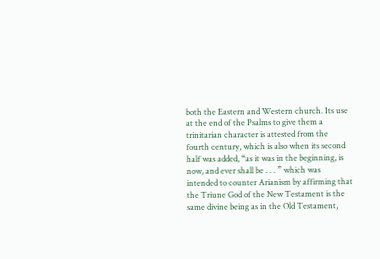both the Eastern and Western church. Its use at the end of the Psalms to give them a trinitarian character is attested from the fourth century, which is also when its second half was added, “as it was in the beginning, is now, and ever shall be . . . ” which was intended to counter Arianism by affirming that the Triune God of the New Testament is the same divine being as in the Old Testament,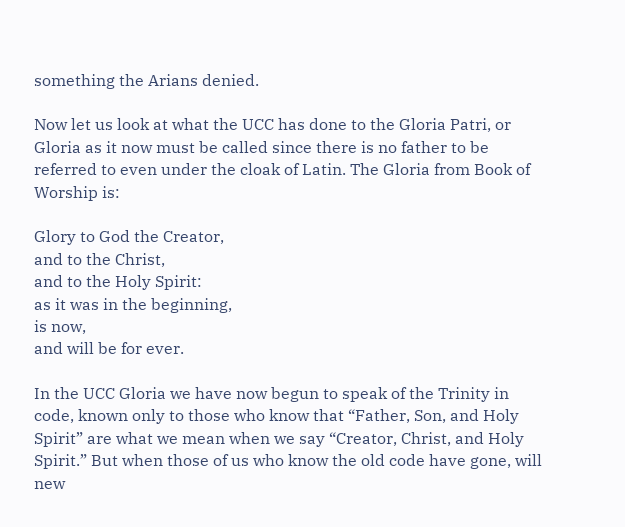something the Arians denied.

Now let us look at what the UCC has done to the Gloria Patri, or Gloria as it now must be called since there is no father to be referred to even under the cloak of Latin. The Gloria from Book of Worship is:

Glory to God the Creator,
and to the Christ,
and to the Holy Spirit:
as it was in the beginning,
is now,
and will be for ever.

In the UCC Gloria we have now begun to speak of the Trinity in code, known only to those who know that “Father, Son, and Holy Spirit” are what we mean when we say “Creator, Christ, and Holy Spirit.” But when those of us who know the old code have gone, will new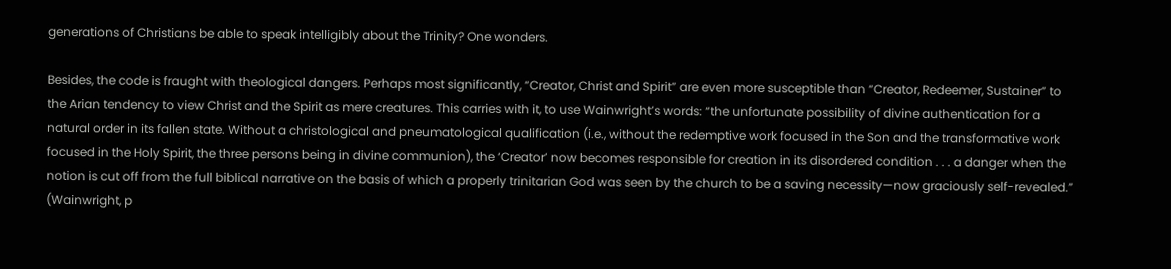generations of Christians be able to speak intelligibly about the Trinity? One wonders.

Besides, the code is fraught with theological dangers. Perhaps most significantly, “Creator, Christ and Spirit” are even more susceptible than “Creator, Redeemer, Sustainer” to the Arian tendency to view Christ and the Spirit as mere creatures. This carries with it, to use Wainwright’s words: “the unfortunate possibility of divine authentication for a natural order in its fallen state. Without a christological and pneumatological qualification (i.e., without the redemptive work focused in the Son and the transformative work focused in the Holy Spirit, the three persons being in divine communion), the ‘Creator’ now becomes responsible for creation in its disordered condition . . . a danger when the notion is cut off from the full biblical narrative on the basis of which a properly trinitarian God was seen by the church to be a saving necessity—now graciously self-revealed.” (Wainwright, p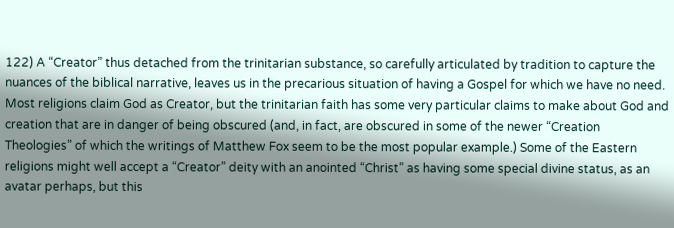122) A “Creator” thus detached from the trinitarian substance, so carefully articulated by tradition to capture the nuances of the biblical narrative, leaves us in the precarious situation of having a Gospel for which we have no need. Most religions claim God as Creator, but the trinitarian faith has some very particular claims to make about God and creation that are in danger of being obscured (and, in fact, are obscured in some of the newer “Creation Theologies” of which the writings of Matthew Fox seem to be the most popular example.) Some of the Eastern religions might well accept a “Creator” deity with an anointed “Christ” as having some special divine status, as an avatar perhaps, but this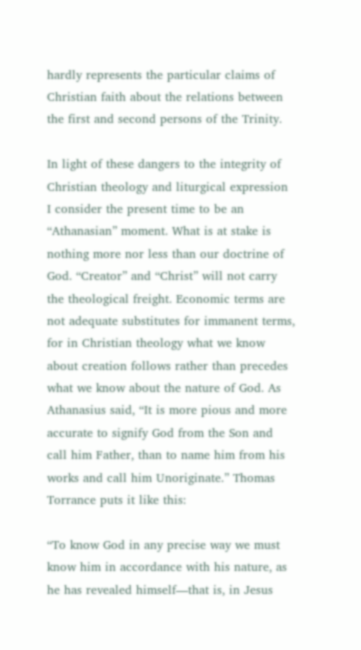hardly represents the particular claims of Christian faith about the relations between the first and second persons of the Trinity.

In light of these dangers to the integrity of Christian theology and liturgical expression I consider the present time to be an “Athanasian” moment. What is at stake is nothing more nor less than our doctrine of God. “Creator” and “Christ” will not carry the theological freight. Economic terms are not adequate substitutes for immanent terms, for in Christian theology what we know about creation follows rather than precedes what we know about the nature of God. As Athanasius said, “It is more pious and more accurate to signify God from the Son and call him Father, than to name him from his works and call him Unoriginate.” Thomas Torrance puts it like this:

“To know God in any precise way we must know him in accordance with his nature, as he has revealed himself—that is, in Jesus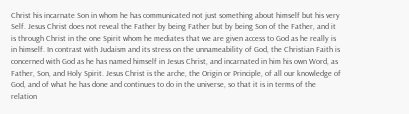Christ his incarnate Son in whom he has communicated not just something about himself but his very Self. Jesus Christ does not reveal the Father by being Father but by being Son of the Father, and it is through Christ in the one Spirit whom he mediates that we are given access to God as he really is in himself. In contrast with Judaism and its stress on the unnameability of God, the Christian Faith is concerned with God as he has named himself in Jesus Christ, and incarnated in him his own Word, as Father, Son, and Holy Spirit. Jesus Christ is the arche, the Origin or Principle, of all our knowledge of God, and of what he has done and continues to do in the universe, so that it is in terms of the relation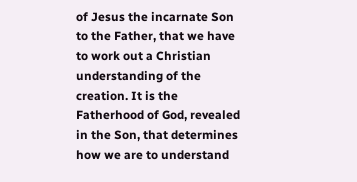of Jesus the incarnate Son to the Father, that we have to work out a Christian understanding of the creation. It is the Fatherhood of God, revealed in the Son, that determines how we are to understand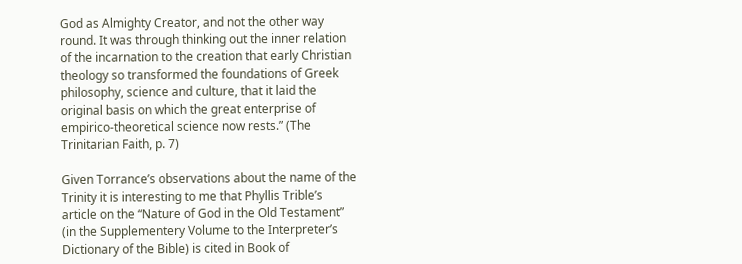God as Almighty Creator, and not the other way round. It was through thinking out the inner relation of the incarnation to the creation that early Christian theology so transformed the foundations of Greek philosophy, science and culture, that it laid the original basis on which the great enterprise of empirico-theoretical science now rests.” (The Trinitarian Faith, p. 7)

Given Torrance’s observations about the name of the Trinity it is interesting to me that Phyllis Trible’s article on the “Nature of God in the Old Testament” (in the Supplementery Volume to the Interpreter’s Dictionary of the Bible) is cited in Book of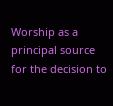Worship as a principal source for the decision to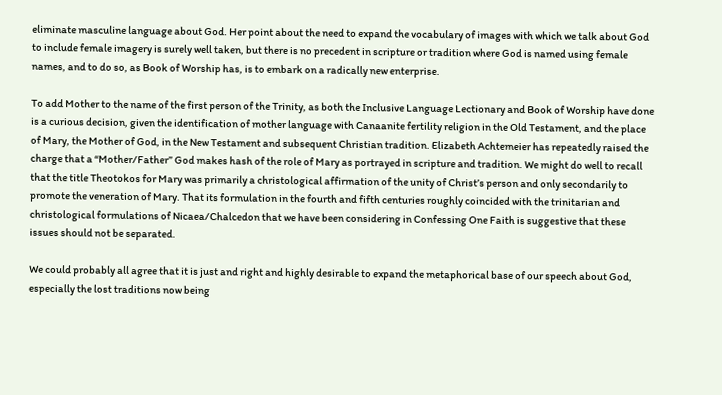eliminate masculine language about God. Her point about the need to expand the vocabulary of images with which we talk about God to include female imagery is surely well taken, but there is no precedent in scripture or tradition where God is named using female names, and to do so, as Book of Worship has, is to embark on a radically new enterprise.

To add Mother to the name of the first person of the Trinity, as both the Inclusive Language Lectionary and Book of Worship have done is a curious decision, given the identification of mother language with Canaanite fertility religion in the Old Testament, and the place of Mary, the Mother of God, in the New Testament and subsequent Christian tradition. Elizabeth Achtemeier has repeatedly raised the charge that a “Mother/Father” God makes hash of the role of Mary as portrayed in scripture and tradition. We might do well to recall that the title Theotokos for Mary was primarily a christological affirmation of the unity of Christ’s person and only secondarily to promote the veneration of Mary. That its formulation in the fourth and fifth centuries roughly coincided with the trinitarian and christological formulations of Nicaea/Chalcedon that we have been considering in Confessing One Faith is suggestive that these issues should not be separated.

We could probably all agree that it is just and right and highly desirable to expand the metaphorical base of our speech about God, especially the lost traditions now being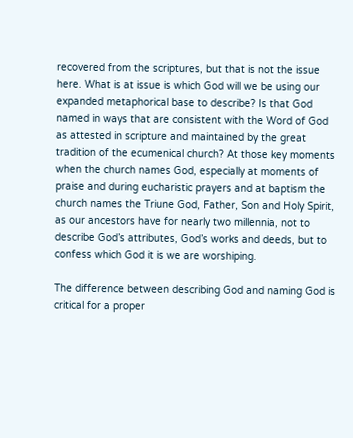recovered from the scriptures, but that is not the issue here. What is at issue is which God will we be using our expanded metaphorical base to describe? Is that God named in ways that are consistent with the Word of God as attested in scripture and maintained by the great tradition of the ecumenical church? At those key moments when the church names God, especially at moments of praise and during eucharistic prayers and at baptism the church names the Triune God, Father, Son and Holy Spirit, as our ancestors have for nearly two millennia, not to describe God’s attributes, God’s works and deeds, but to confess which God it is we are worshiping.

The difference between describing God and naming God is critical for a proper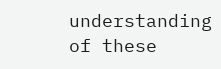understanding of these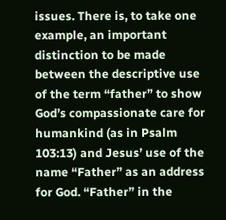issues. There is, to take one example, an important distinction to be made between the descriptive use of the term “father” to show God’s compassionate care for humankind (as in Psalm 103:13) and Jesus’ use of the name “Father” as an address for God. “Father” in the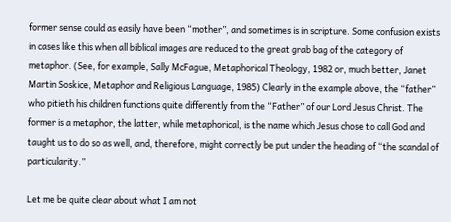former sense could as easily have been “mother”, and sometimes is in scripture. Some confusion exists in cases like this when all biblical images are reduced to the great grab bag of the category of metaphor. (See, for example, Sally McFague, Metaphorical Theology, 1982 or, much better, Janet Martin Soskice, Metaphor and Religious Language, 1985) Clearly in the example above, the “father” who pitieth his children functions quite differently from the “Father” of our Lord Jesus Christ. The former is a metaphor, the latter, while metaphorical, is the name which Jesus chose to call God and taught us to do so as well, and, therefore, might correctly be put under the heading of “the scandal of particularity.”

Let me be quite clear about what I am not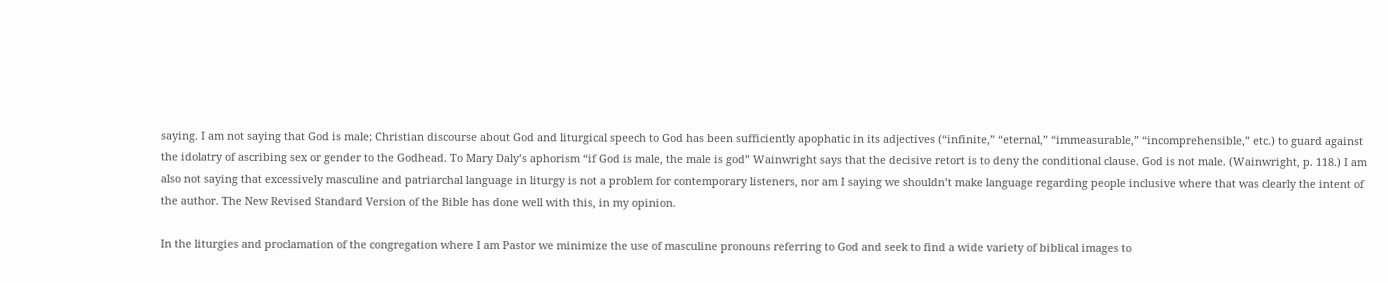saying. I am not saying that God is male; Christian discourse about God and liturgical speech to God has been sufficiently apophatic in its adjectives (“infinite,” “eternal,” “immeasurable,” “incomprehensible,” etc.) to guard against the idolatry of ascribing sex or gender to the Godhead. To Mary Daly’s aphorism “if God is male, the male is god” Wainwright says that the decisive retort is to deny the conditional clause. God is not male. (Wainwright, p. 118.) I am also not saying that excessively masculine and patriarchal language in liturgy is not a problem for contemporary listeners, nor am I saying we shouldn’t make language regarding people inclusive where that was clearly the intent of the author. The New Revised Standard Version of the Bible has done well with this, in my opinion.

In the liturgies and proclamation of the congregation where I am Pastor we minimize the use of masculine pronouns referring to God and seek to find a wide variety of biblical images to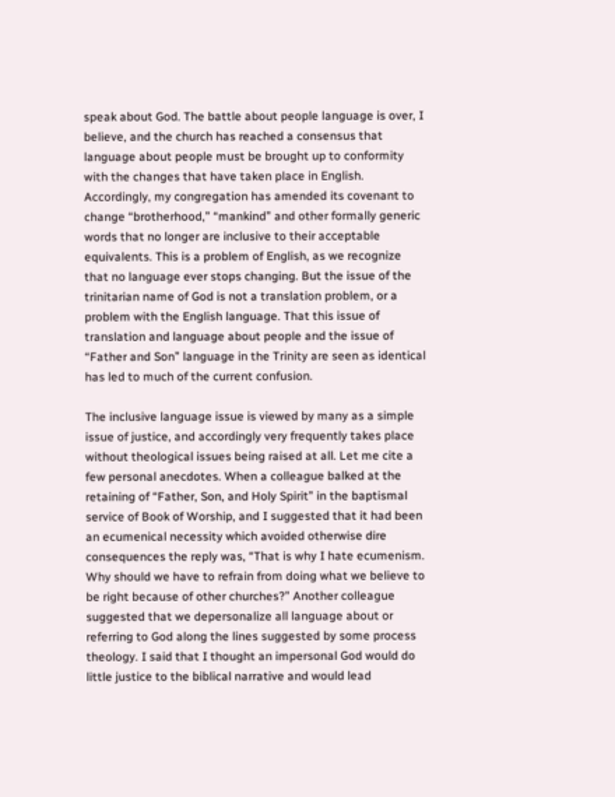speak about God. The battle about people language is over, I believe, and the church has reached a consensus that language about people must be brought up to conformity with the changes that have taken place in English. Accordingly, my congregation has amended its covenant to change “brotherhood,” “mankind” and other formally generic words that no longer are inclusive to their acceptable equivalents. This is a problem of English, as we recognize that no language ever stops changing. But the issue of the trinitarian name of God is not a translation problem, or a problem with the English language. That this issue of translation and language about people and the issue of “Father and Son” language in the Trinity are seen as identical has led to much of the current confusion.

The inclusive language issue is viewed by many as a simple issue of justice, and accordingly very frequently takes place without theological issues being raised at all. Let me cite a few personal anecdotes. When a colleague balked at the retaining of “Father, Son, and Holy Spirit” in the baptismal service of Book of Worship, and I suggested that it had been an ecumenical necessity which avoided otherwise dire consequences the reply was, “That is why I hate ecumenism. Why should we have to refrain from doing what we believe to be right because of other churches?” Another colleague suggested that we depersonalize all language about or referring to God along the lines suggested by some process theology. I said that I thought an impersonal God would do little justice to the biblical narrative and would lead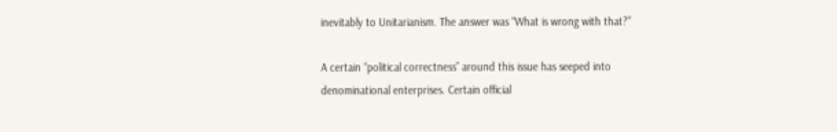inevitably to Unitarianism. The answer was “What is wrong with that?”

A certain “political correctness” around this issue has seeped into denominational enterprises. Certain official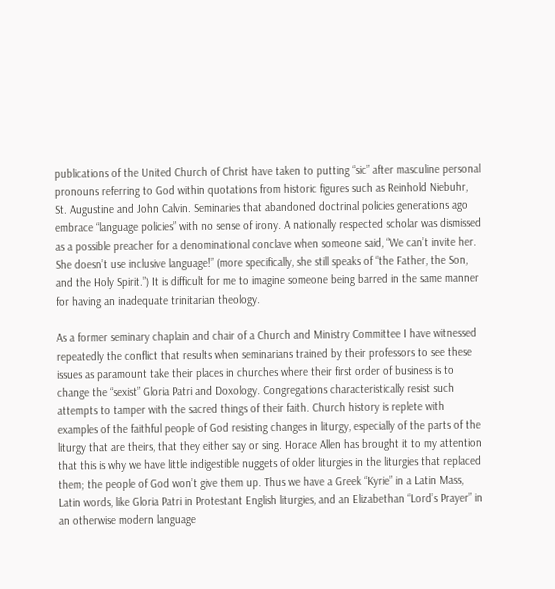publications of the United Church of Christ have taken to putting “sic” after masculine personal pronouns referring to God within quotations from historic figures such as Reinhold Niebuhr, St. Augustine and John Calvin. Seminaries that abandoned doctrinal policies generations ago embrace “language policies” with no sense of irony. A nationally respected scholar was dismissed as a possible preacher for a denominational conclave when someone said, “We can’t invite her. She doesn’t use inclusive language!” (more specifically, she still speaks of “the Father, the Son, and the Holy Spirit.”) It is difficult for me to imagine someone being barred in the same manner for having an inadequate trinitarian theology.

As a former seminary chaplain and chair of a Church and Ministry Committee I have witnessed repeatedly the conflict that results when seminarians trained by their professors to see these issues as paramount take their places in churches where their first order of business is to change the “sexist” Gloria Patri and Doxology. Congregations characteristically resist such attempts to tamper with the sacred things of their faith. Church history is replete with examples of the faithful people of God resisting changes in liturgy, especially of the parts of the liturgy that are theirs, that they either say or sing. Horace Allen has brought it to my attention that this is why we have little indigestible nuggets of older liturgies in the liturgies that replaced them; the people of God won’t give them up. Thus we have a Greek “Kyrie” in a Latin Mass, Latin words, like Gloria Patri in Protestant English liturgies, and an Elizabethan “Lord’s Prayer” in an otherwise modern language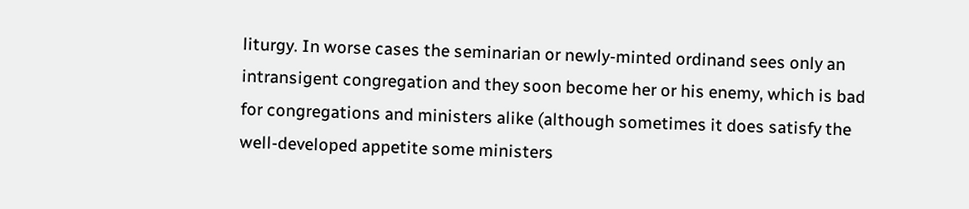liturgy. In worse cases the seminarian or newly-minted ordinand sees only an intransigent congregation and they soon become her or his enemy, which is bad for congregations and ministers alike (although sometimes it does satisfy the well-developed appetite some ministers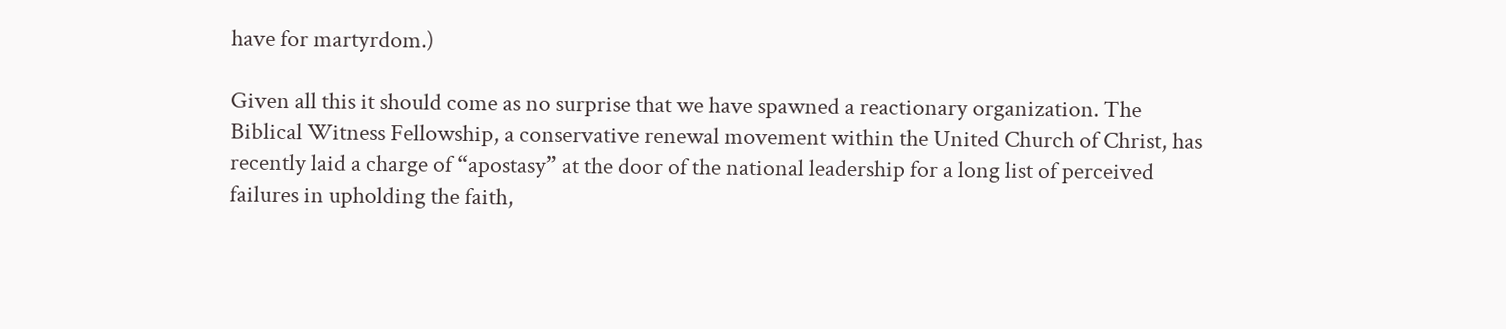have for martyrdom.)

Given all this it should come as no surprise that we have spawned a reactionary organization. The Biblical Witness Fellowship, a conservative renewal movement within the United Church of Christ, has recently laid a charge of “apostasy” at the door of the national leadership for a long list of perceived failures in upholding the faith,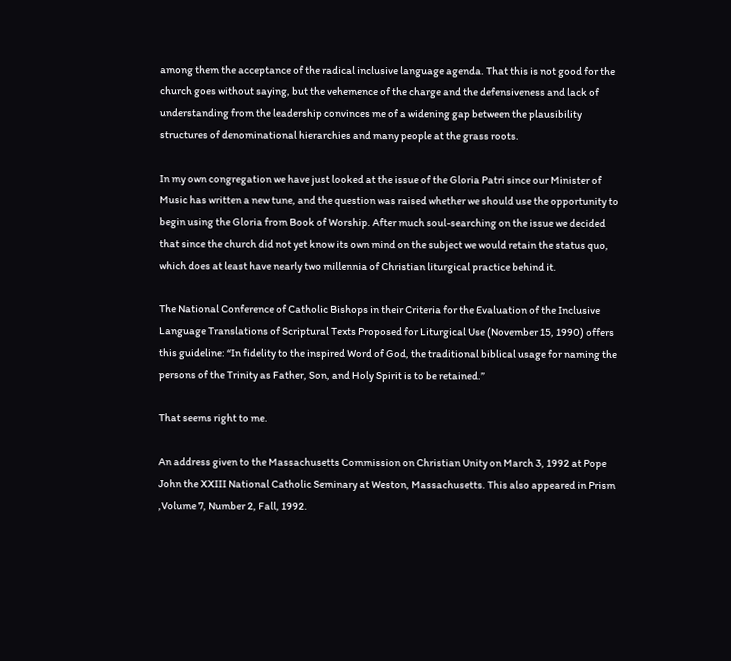among them the acceptance of the radical inclusive language agenda. That this is not good for the church goes without saying, but the vehemence of the charge and the defensiveness and lack of understanding from the leadership convinces me of a widening gap between the plausibility structures of denominational hierarchies and many people at the grass roots.

In my own congregation we have just looked at the issue of the Gloria Patri since our Minister of Music has written a new tune, and the question was raised whether we should use the opportunity to begin using the Gloria from Book of Worship. After much soul-searching on the issue we decided that since the church did not yet know its own mind on the subject we would retain the status quo, which does at least have nearly two millennia of Christian liturgical practice behind it.

The National Conference of Catholic Bishops in their Criteria for the Evaluation of the Inclusive Language Translations of Scriptural Texts Proposed for Liturgical Use (November 15, 1990) offers this guideline: “In fidelity to the inspired Word of God, the traditional biblical usage for naming the persons of the Trinity as Father, Son, and Holy Spirit is to be retained.”

That seems right to me.

An address given to the Massachusetts Commission on Christian Unity on March 3, 1992 at Pope John the XXIII National Catholic Seminary at Weston, Massachusetts. This also appeared in Prism ,Volume 7, Number 2, Fall, 1992.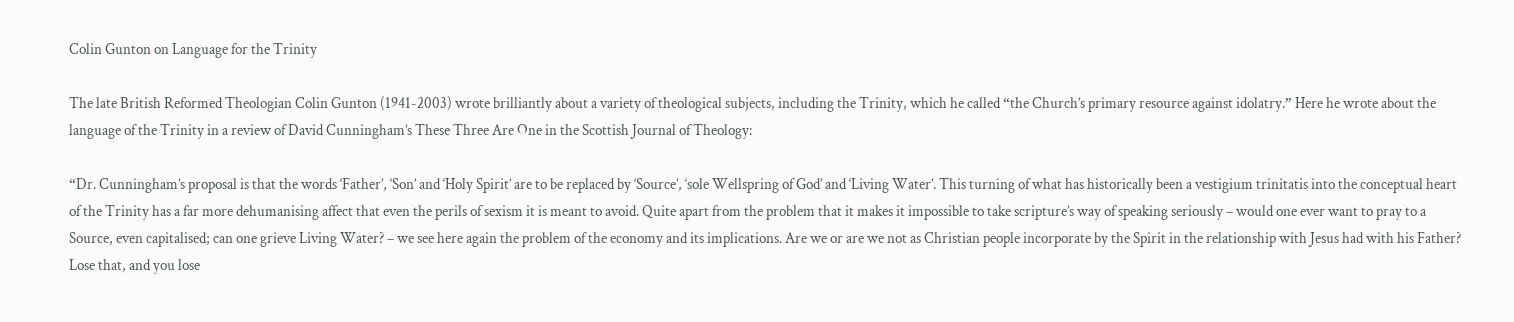Colin Gunton on Language for the Trinity

The late British Reformed Theologian Colin Gunton (1941-2003) wrote brilliantly about a variety of theological subjects, including the Trinity, which he called “the Church’s primary resource against idolatry.” Here he wrote about the language of the Trinity in a review of David Cunningham’s These Three Are One in the Scottish Journal of Theology:

“Dr. Cunningham’s proposal is that the words ‘Father’, ‘Son’ and ‘Holy Spirit’ are to be replaced by ‘Source’, ‘sole Wellspring of God’ and ‘Living Water’. This turning of what has historically been a vestigium trinitatis into the conceptual heart of the Trinity has a far more dehumanising affect that even the perils of sexism it is meant to avoid. Quite apart from the problem that it makes it impossible to take scripture’s way of speaking seriously – would one ever want to pray to a Source, even capitalised; can one grieve Living Water? – we see here again the problem of the economy and its implications. Are we or are we not as Christian people incorporate by the Spirit in the relationship with Jesus had with his Father? Lose that, and you lose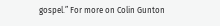gospel.” For more on Colin Gunton